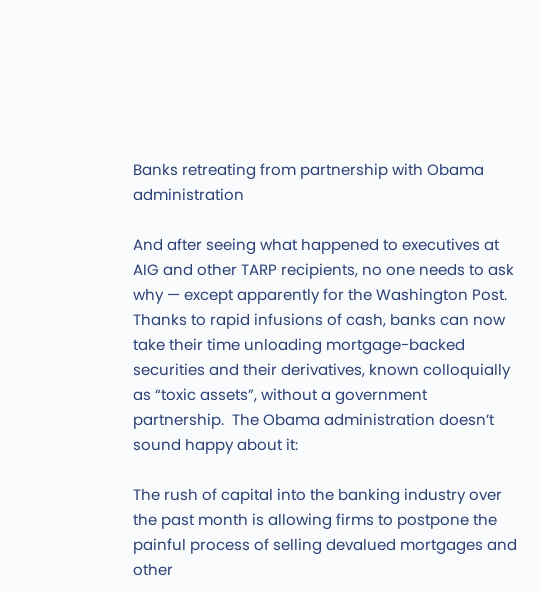Banks retreating from partnership with Obama administration

And after seeing what happened to executives at AIG and other TARP recipients, no one needs to ask why — except apparently for the Washington Post.  Thanks to rapid infusions of cash, banks can now take their time unloading mortgage-backed securities and their derivatives, known colloquially as “toxic assets”, without a government partnership.  The Obama administration doesn’t sound happy about it:

The rush of capital into the banking industry over the past month is allowing firms to postpone the painful process of selling devalued mortgages and other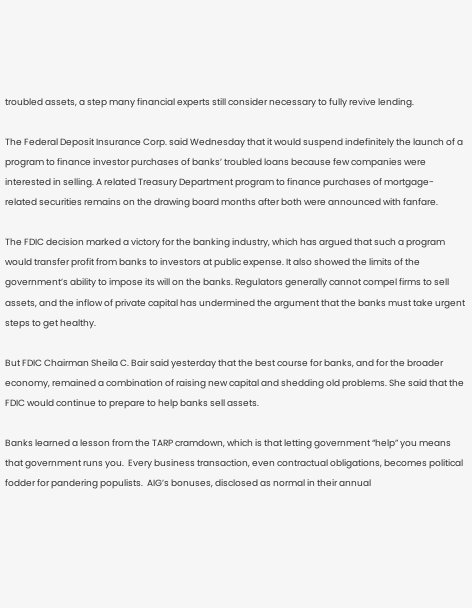troubled assets, a step many financial experts still consider necessary to fully revive lending.

The Federal Deposit Insurance Corp. said Wednesday that it would suspend indefinitely the launch of a program to finance investor purchases of banks’ troubled loans because few companies were interested in selling. A related Treasury Department program to finance purchases of mortgage-related securities remains on the drawing board months after both were announced with fanfare.

The FDIC decision marked a victory for the banking industry, which has argued that such a program would transfer profit from banks to investors at public expense. It also showed the limits of the government’s ability to impose its will on the banks. Regulators generally cannot compel firms to sell assets, and the inflow of private capital has undermined the argument that the banks must take urgent steps to get healthy.

But FDIC Chairman Sheila C. Bair said yesterday that the best course for banks, and for the broader economy, remained a combination of raising new capital and shedding old problems. She said that the FDIC would continue to prepare to help banks sell assets.

Banks learned a lesson from the TARP cramdown, which is that letting government “help” you means that government runs you.  Every business transaction, even contractual obligations, becomes political fodder for pandering populists.  AIG’s bonuses, disclosed as normal in their annual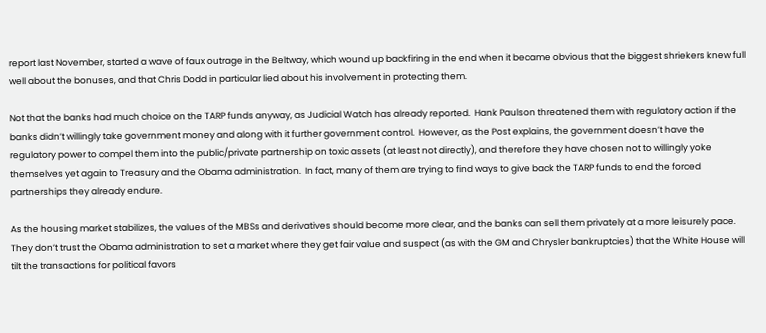report last November, started a wave of faux outrage in the Beltway, which wound up backfiring in the end when it became obvious that the biggest shriekers knew full well about the bonuses, and that Chris Dodd in particular lied about his involvement in protecting them.

Not that the banks had much choice on the TARP funds anyway, as Judicial Watch has already reported.  Hank Paulson threatened them with regulatory action if the banks didn’t willingly take government money and along with it further government control.  However, as the Post explains, the government doesn’t have the regulatory power to compel them into the public/private partnership on toxic assets (at least not directly), and therefore they have chosen not to willingly yoke themselves yet again to Treasury and the Obama administration.  In fact, many of them are trying to find ways to give back the TARP funds to end the forced partnerships they already endure.

As the housing market stabilizes, the values of the MBSs and derivatives should become more clear, and the banks can sell them privately at a more leisurely pace.  They don’t trust the Obama administration to set a market where they get fair value and suspect (as with the GM and Chrysler bankruptcies) that the White House will tilt the transactions for political favors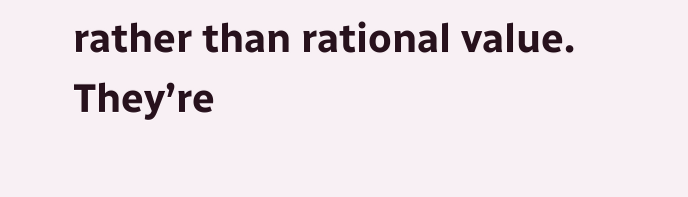rather than rational value.  They’re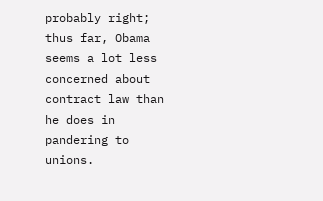probably right; thus far, Obama seems a lot less concerned about contract law than he does in pandering to unions.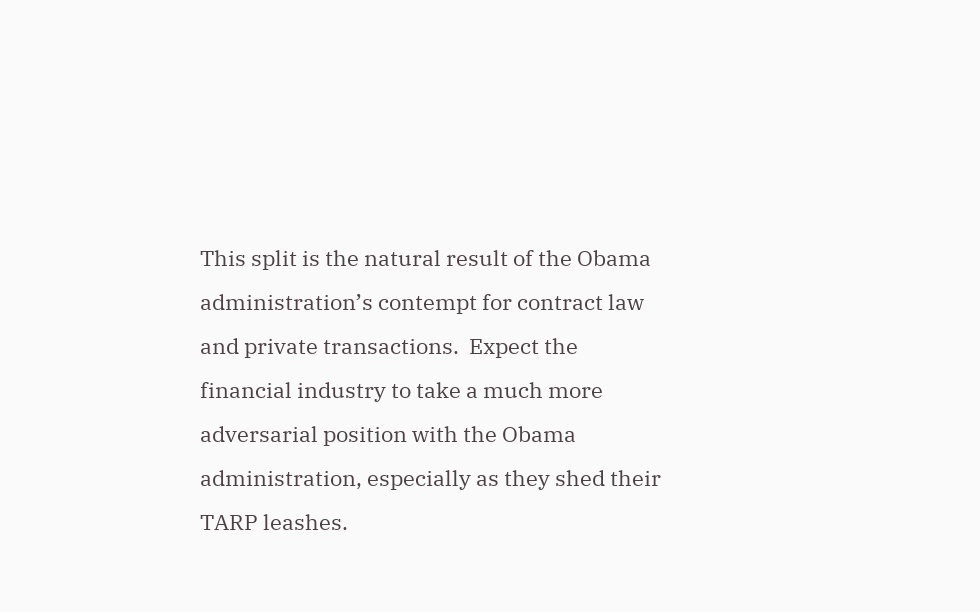This split is the natural result of the Obama administration’s contempt for contract law and private transactions.  Expect the financial industry to take a much more adversarial position with the Obama administration, especially as they shed their TARP leashes.